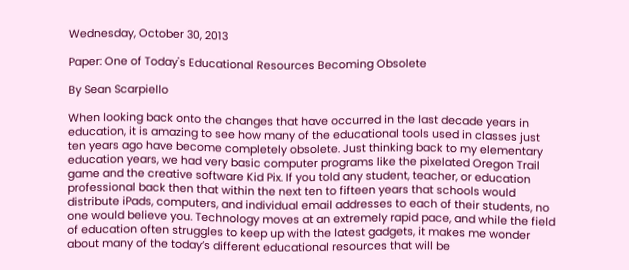Wednesday, October 30, 2013

Paper: One of Today's Educational Resources Becoming Obsolete

By Sean Scarpiello

When looking back onto the changes that have occurred in the last decade years in education, it is amazing to see how many of the educational tools used in classes just ten years ago have become completely obsolete. Just thinking back to my elementary education years, we had very basic computer programs like the pixelated Oregon Trail game and the creative software Kid Pix. If you told any student, teacher, or education professional back then that within the next ten to fifteen years that schools would distribute iPads, computers, and individual email addresses to each of their students, no one would believe you. Technology moves at an extremely rapid pace, and while the field of education often struggles to keep up with the latest gadgets, it makes me wonder about many of the today’s different educational resources that will be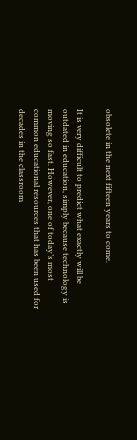obsolete in the next fifteen years to come.

It is very difficult to predict what exactly will be outdated in education, simply because technology is moving so fast. However, one of today’s most common educational resources that has been used for decades in the classroom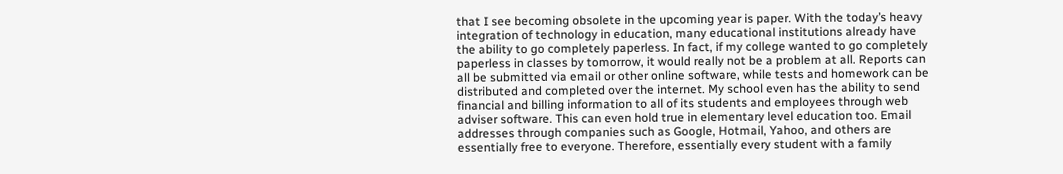that I see becoming obsolete in the upcoming year is paper. With the today’s heavy integration of technology in education, many educational institutions already have the ability to go completely paperless. In fact, if my college wanted to go completely paperless in classes by tomorrow, it would really not be a problem at all. Reports can all be submitted via email or other online software, while tests and homework can be distributed and completed over the internet. My school even has the ability to send financial and billing information to all of its students and employees through web adviser software. This can even hold true in elementary level education too. Email addresses through companies such as Google, Hotmail, Yahoo, and others are essentially free to everyone. Therefore, essentially every student with a family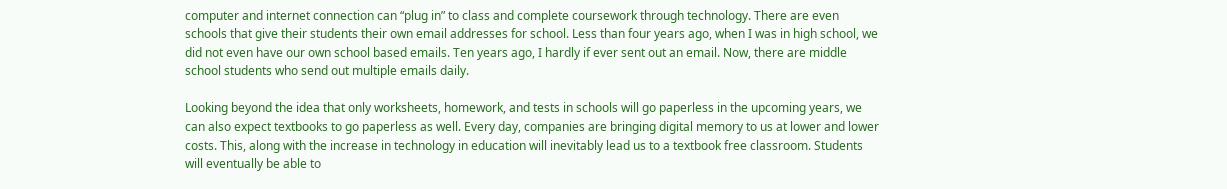computer and internet connection can “plug in” to class and complete coursework through technology. There are even schools that give their students their own email addresses for school. Less than four years ago, when I was in high school, we did not even have our own school based emails. Ten years ago, I hardly if ever sent out an email. Now, there are middle school students who send out multiple emails daily.

Looking beyond the idea that only worksheets, homework, and tests in schools will go paperless in the upcoming years, we can also expect textbooks to go paperless as well. Every day, companies are bringing digital memory to us at lower and lower costs. This, along with the increase in technology in education will inevitably lead us to a textbook free classroom. Students will eventually be able to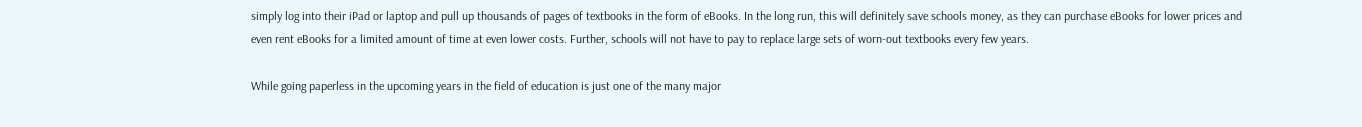simply log into their iPad or laptop and pull up thousands of pages of textbooks in the form of eBooks. In the long run, this will definitely save schools money, as they can purchase eBooks for lower prices and even rent eBooks for a limited amount of time at even lower costs. Further, schools will not have to pay to replace large sets of worn-out textbooks every few years.

While going paperless in the upcoming years in the field of education is just one of the many major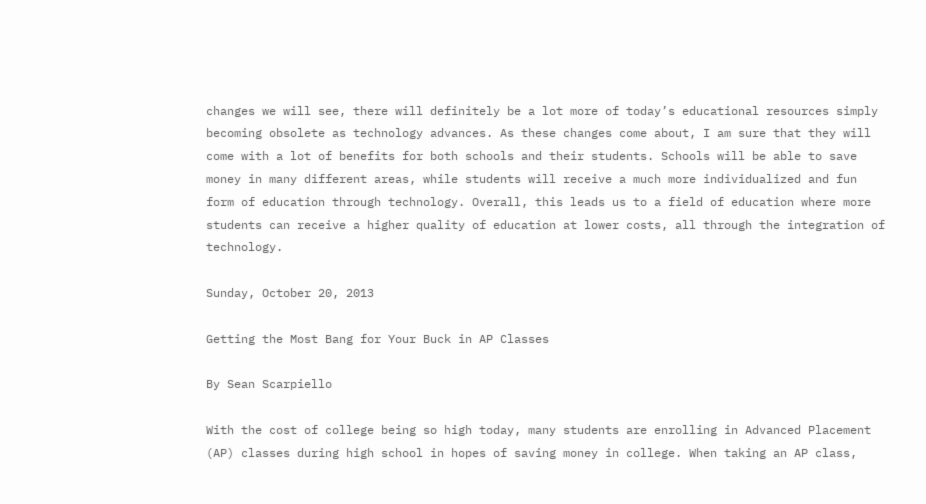changes we will see, there will definitely be a lot more of today’s educational resources simply becoming obsolete as technology advances. As these changes come about, I am sure that they will come with a lot of benefits for both schools and their students. Schools will be able to save money in many different areas, while students will receive a much more individualized and fun form of education through technology. Overall, this leads us to a field of education where more students can receive a higher quality of education at lower costs, all through the integration of technology.

Sunday, October 20, 2013

Getting the Most Bang for Your Buck in AP Classes

By Sean Scarpiello

With the cost of college being so high today, many students are enrolling in Advanced Placement (AP) classes during high school in hopes of saving money in college. When taking an AP class,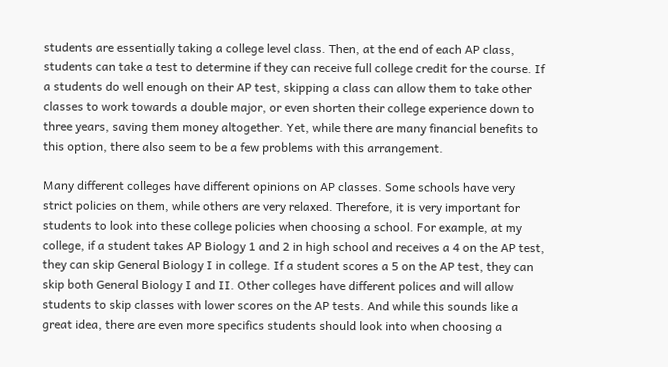students are essentially taking a college level class. Then, at the end of each AP class, students can take a test to determine if they can receive full college credit for the course. If a students do well enough on their AP test, skipping a class can allow them to take other classes to work towards a double major, or even shorten their college experience down to three years, saving them money altogether. Yet, while there are many financial benefits to this option, there also seem to be a few problems with this arrangement.

Many different colleges have different opinions on AP classes. Some schools have very strict policies on them, while others are very relaxed. Therefore, it is very important for students to look into these college policies when choosing a school. For example, at my college, if a student takes AP Biology 1 and 2 in high school and receives a 4 on the AP test, they can skip General Biology I in college. If a student scores a 5 on the AP test, they can skip both General Biology I and II. Other colleges have different polices and will allow students to skip classes with lower scores on the AP tests. And while this sounds like a great idea, there are even more specifics students should look into when choosing a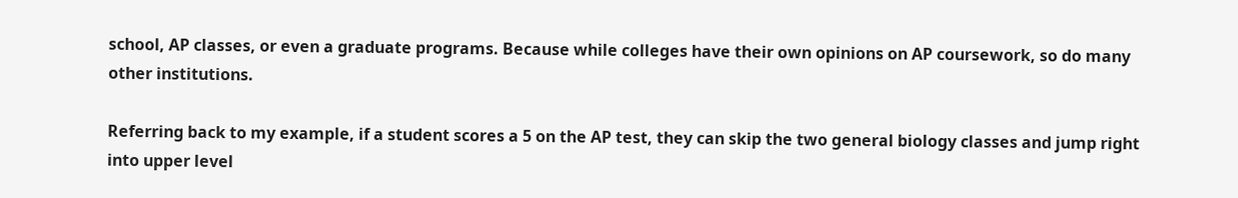school, AP classes, or even a graduate programs. Because while colleges have their own opinions on AP coursework, so do many other institutions.

Referring back to my example, if a student scores a 5 on the AP test, they can skip the two general biology classes and jump right into upper level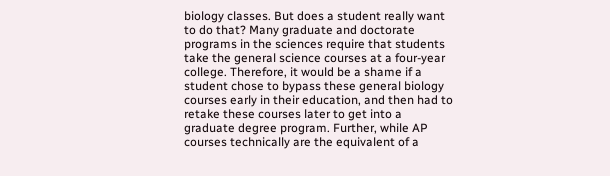biology classes. But does a student really want to do that? Many graduate and doctorate programs in the sciences require that students take the general science courses at a four-year college. Therefore, it would be a shame if a student chose to bypass these general biology courses early in their education, and then had to retake these courses later to get into a graduate degree program. Further, while AP courses technically are the equivalent of a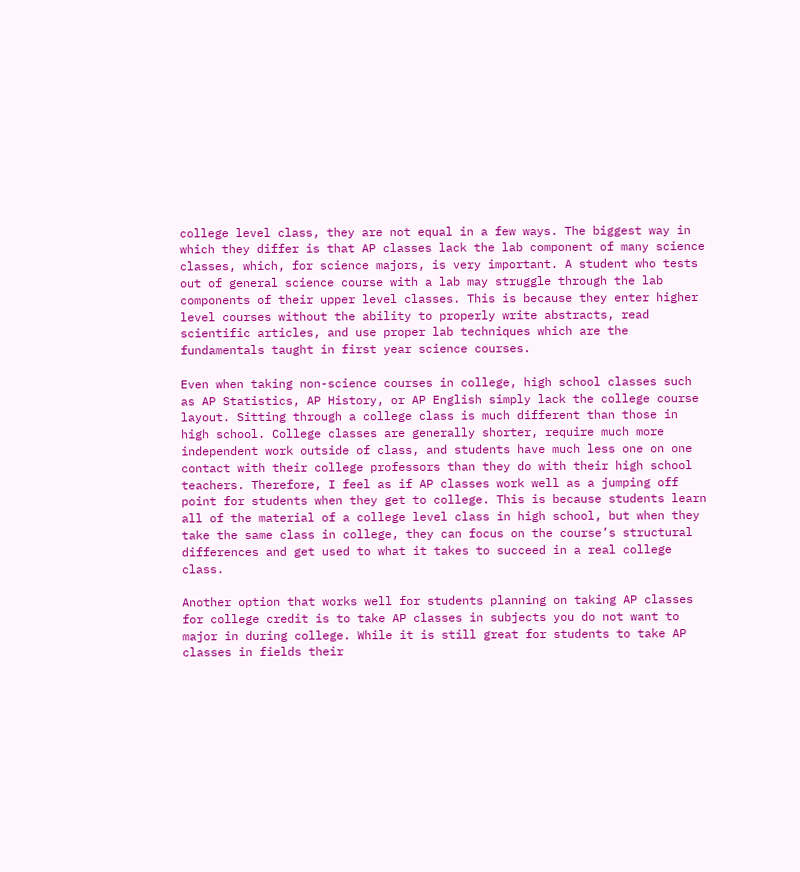college level class, they are not equal in a few ways. The biggest way in which they differ is that AP classes lack the lab component of many science classes, which, for science majors, is very important. A student who tests out of general science course with a lab may struggle through the lab components of their upper level classes. This is because they enter higher level courses without the ability to properly write abstracts, read scientific articles, and use proper lab techniques which are the fundamentals taught in first year science courses.

Even when taking non-science courses in college, high school classes such as AP Statistics, AP History, or AP English simply lack the college course layout. Sitting through a college class is much different than those in high school. College classes are generally shorter, require much more independent work outside of class, and students have much less one on one contact with their college professors than they do with their high school teachers. Therefore, I feel as if AP classes work well as a jumping off point for students when they get to college. This is because students learn all of the material of a college level class in high school, but when they take the same class in college, they can focus on the course’s structural differences and get used to what it takes to succeed in a real college class.

Another option that works well for students planning on taking AP classes for college credit is to take AP classes in subjects you do not want to major in during college. While it is still great for students to take AP classes in fields their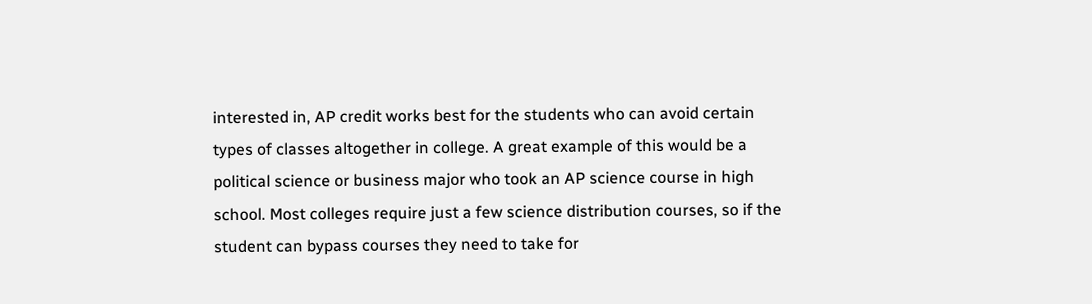interested in, AP credit works best for the students who can avoid certain types of classes altogether in college. A great example of this would be a political science or business major who took an AP science course in high school. Most colleges require just a few science distribution courses, so if the student can bypass courses they need to take for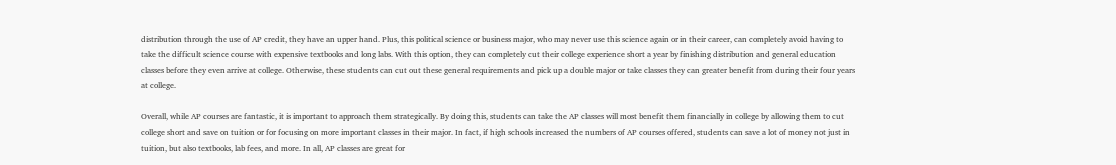distribution through the use of AP credit, they have an upper hand. Plus, this political science or business major, who may never use this science again or in their career, can completely avoid having to take the difficult science course with expensive textbooks and long labs. With this option, they can completely cut their college experience short a year by finishing distribution and general education classes before they even arrive at college. Otherwise, these students can cut out these general requirements and pick up a double major or take classes they can greater benefit from during their four years at college.

Overall, while AP courses are fantastic, it is important to approach them strategically. By doing this, students can take the AP classes will most benefit them financially in college by allowing them to cut college short and save on tuition or for focusing on more important classes in their major. In fact, if high schools increased the numbers of AP courses offered, students can save a lot of money not just in tuition, but also textbooks, lab fees, and more. In all, AP classes are great for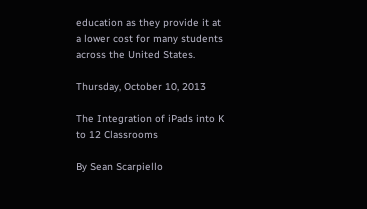education as they provide it at a lower cost for many students across the United States.

Thursday, October 10, 2013

The Integration of iPads into K to 12 Classrooms

By Sean Scarpiello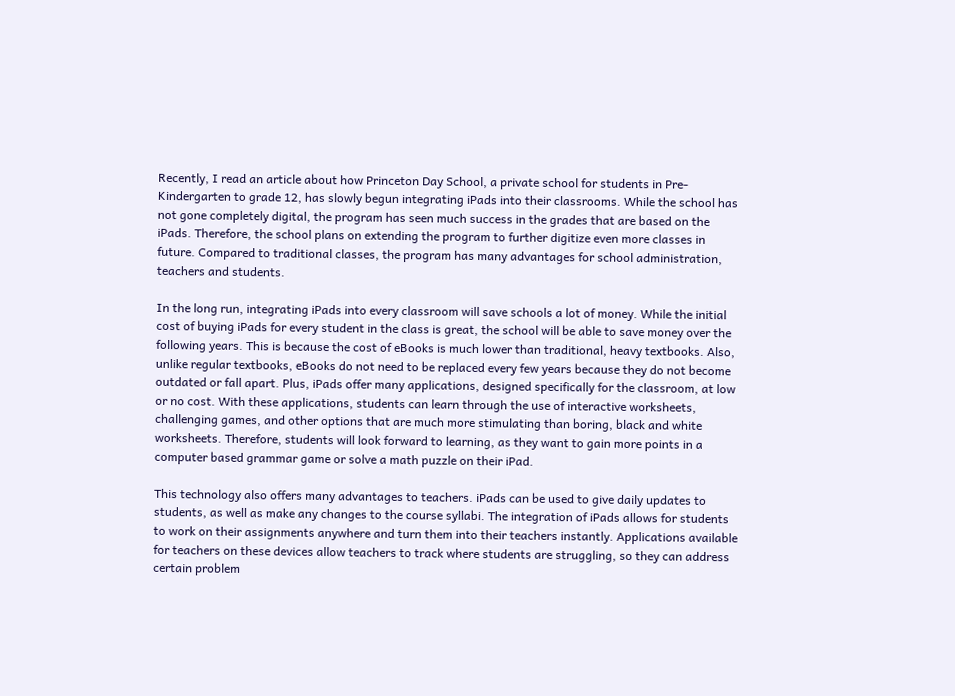Recently, I read an article about how Princeton Day School, a private school for students in Pre-Kindergarten to grade 12, has slowly begun integrating iPads into their classrooms. While the school has not gone completely digital, the program has seen much success in the grades that are based on the iPads. Therefore, the school plans on extending the program to further digitize even more classes in future. Compared to traditional classes, the program has many advantages for school administration, teachers and students.

In the long run, integrating iPads into every classroom will save schools a lot of money. While the initial cost of buying iPads for every student in the class is great, the school will be able to save money over the following years. This is because the cost of eBooks is much lower than traditional, heavy textbooks. Also, unlike regular textbooks, eBooks do not need to be replaced every few years because they do not become outdated or fall apart. Plus, iPads offer many applications, designed specifically for the classroom, at low or no cost. With these applications, students can learn through the use of interactive worksheets, challenging games, and other options that are much more stimulating than boring, black and white worksheets. Therefore, students will look forward to learning, as they want to gain more points in a computer based grammar game or solve a math puzzle on their iPad.

This technology also offers many advantages to teachers. iPads can be used to give daily updates to students, as well as make any changes to the course syllabi. The integration of iPads allows for students to work on their assignments anywhere and turn them into their teachers instantly. Applications available for teachers on these devices allow teachers to track where students are struggling, so they can address certain problem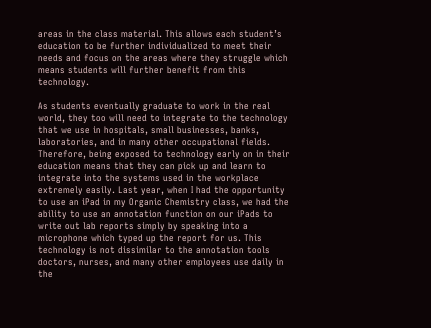areas in the class material. This allows each student’s education to be further individualized to meet their needs and focus on the areas where they struggle which means students will further benefit from this technology.

As students eventually graduate to work in the real world, they too will need to integrate to the technology that we use in hospitals, small businesses, banks, laboratories, and in many other occupational fields. Therefore, being exposed to technology early on in their education means that they can pick up and learn to integrate into the systems used in the workplace extremely easily. Last year, when I had the opportunity to use an iPad in my Organic Chemistry class, we had the ability to use an annotation function on our iPads to write out lab reports simply by speaking into a microphone which typed up the report for us. This technology is not dissimilar to the annotation tools doctors, nurses, and many other employees use daily in the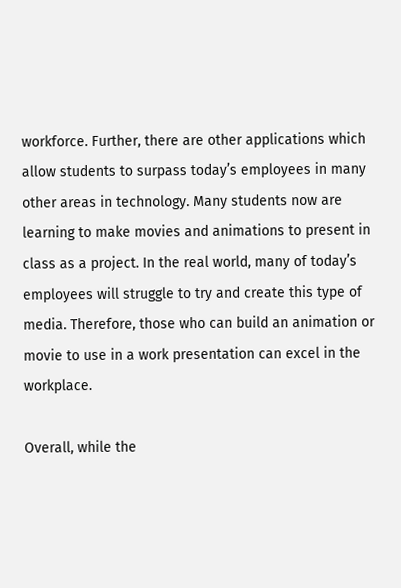workforce. Further, there are other applications which allow students to surpass today’s employees in many other areas in technology. Many students now are learning to make movies and animations to present in class as a project. In the real world, many of today’s employees will struggle to try and create this type of media. Therefore, those who can build an animation or movie to use in a work presentation can excel in the workplace.

Overall, while the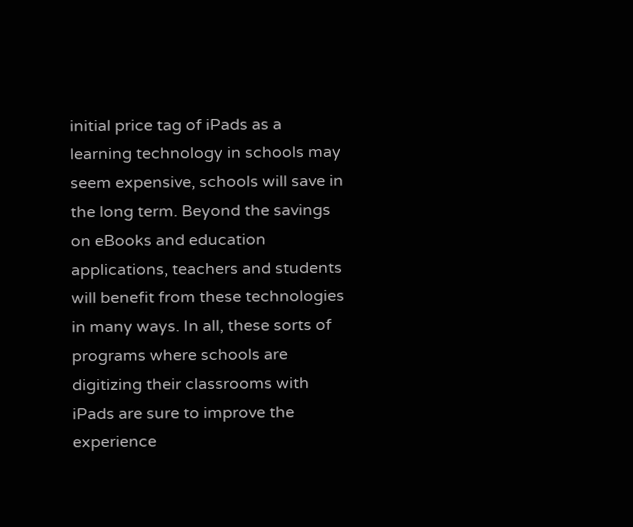initial price tag of iPads as a learning technology in schools may seem expensive, schools will save in the long term. Beyond the savings on eBooks and education applications, teachers and students will benefit from these technologies in many ways. In all, these sorts of programs where schools are digitizing their classrooms with iPads are sure to improve the experience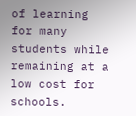of learning for many students while remaining at a low cost for schools.